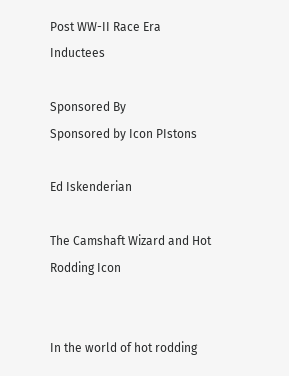Post WW-II Race Era Inductees

Sponsored By
Sponsored by Icon PIstons

Ed Iskenderian

The Camshaft Wizard and Hot Rodding Icon


In the world of hot rodding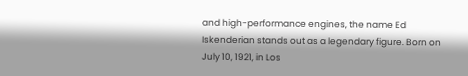and high-performance engines, the name Ed Iskenderian stands out as a legendary figure. Born on July 10, 1921, in Los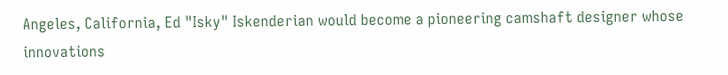Angeles, California, Ed "Isky" Iskenderian would become a pioneering camshaft designer whose innovations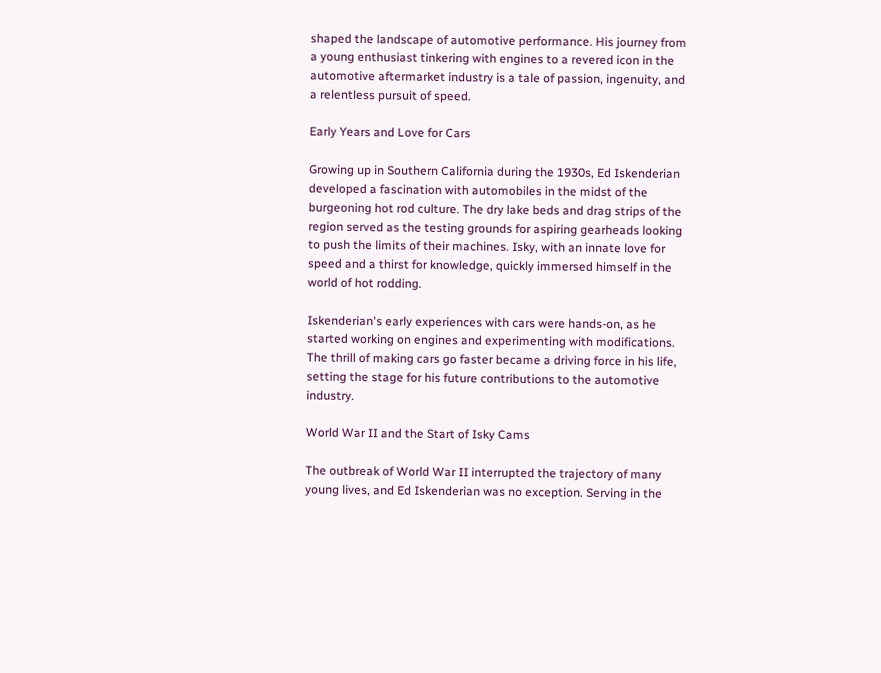shaped the landscape of automotive performance. His journey from a young enthusiast tinkering with engines to a revered icon in the automotive aftermarket industry is a tale of passion, ingenuity, and a relentless pursuit of speed.

Early Years and Love for Cars

Growing up in Southern California during the 1930s, Ed Iskenderian developed a fascination with automobiles in the midst of the burgeoning hot rod culture. The dry lake beds and drag strips of the region served as the testing grounds for aspiring gearheads looking to push the limits of their machines. Isky, with an innate love for speed and a thirst for knowledge, quickly immersed himself in the world of hot rodding.

Iskenderian's early experiences with cars were hands-on, as he started working on engines and experimenting with modifications. The thrill of making cars go faster became a driving force in his life, setting the stage for his future contributions to the automotive industry.

World War II and the Start of Isky Cams

The outbreak of World War II interrupted the trajectory of many young lives, and Ed Iskenderian was no exception. Serving in the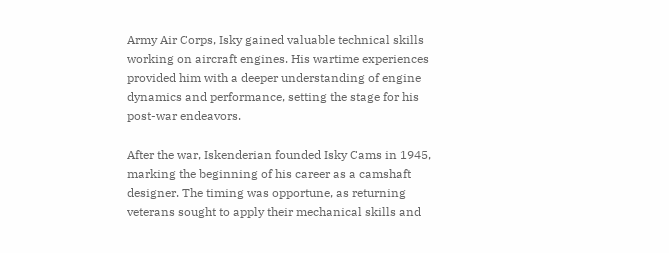Army Air Corps, Isky gained valuable technical skills working on aircraft engines. His wartime experiences provided him with a deeper understanding of engine dynamics and performance, setting the stage for his post-war endeavors.

After the war, Iskenderian founded Isky Cams in 1945, marking the beginning of his career as a camshaft designer. The timing was opportune, as returning veterans sought to apply their mechanical skills and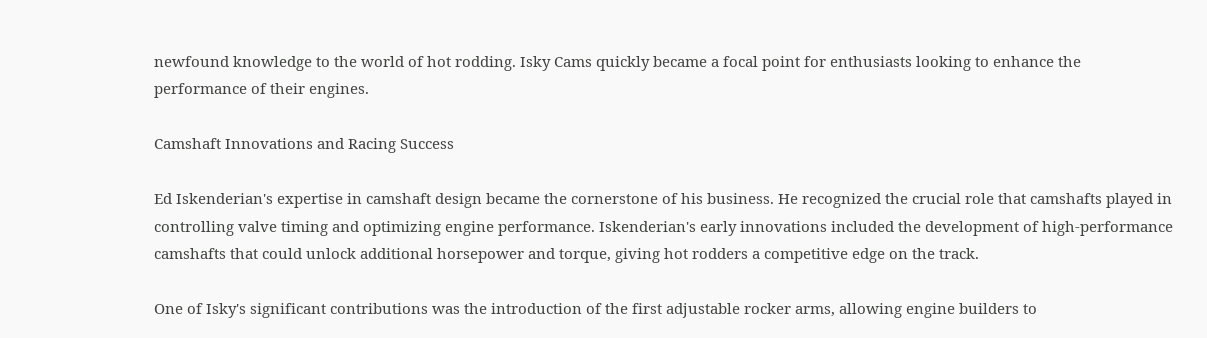newfound knowledge to the world of hot rodding. Isky Cams quickly became a focal point for enthusiasts looking to enhance the performance of their engines.

Camshaft Innovations and Racing Success

Ed Iskenderian's expertise in camshaft design became the cornerstone of his business. He recognized the crucial role that camshafts played in controlling valve timing and optimizing engine performance. Iskenderian's early innovations included the development of high-performance camshafts that could unlock additional horsepower and torque, giving hot rodders a competitive edge on the track.

One of Isky's significant contributions was the introduction of the first adjustable rocker arms, allowing engine builders to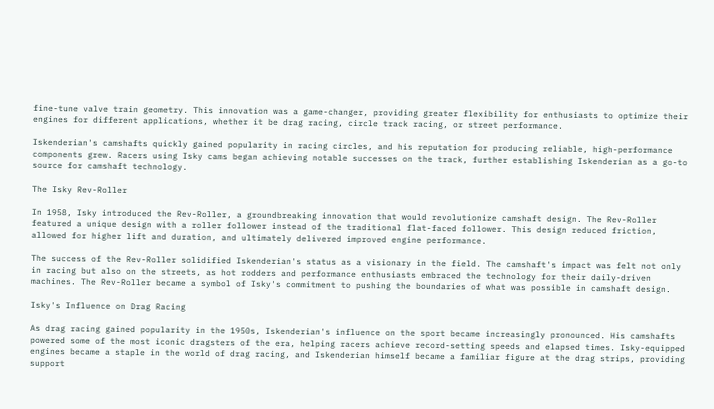fine-tune valve train geometry. This innovation was a game-changer, providing greater flexibility for enthusiasts to optimize their engines for different applications, whether it be drag racing, circle track racing, or street performance.

Iskenderian's camshafts quickly gained popularity in racing circles, and his reputation for producing reliable, high-performance components grew. Racers using Isky cams began achieving notable successes on the track, further establishing Iskenderian as a go-to source for camshaft technology.

The Isky Rev-Roller

In 1958, Isky introduced the Rev-Roller, a groundbreaking innovation that would revolutionize camshaft design. The Rev-Roller featured a unique design with a roller follower instead of the traditional flat-faced follower. This design reduced friction, allowed for higher lift and duration, and ultimately delivered improved engine performance.

The success of the Rev-Roller solidified Iskenderian's status as a visionary in the field. The camshaft's impact was felt not only in racing but also on the streets, as hot rodders and performance enthusiasts embraced the technology for their daily-driven machines. The Rev-Roller became a symbol of Isky's commitment to pushing the boundaries of what was possible in camshaft design.

Isky's Influence on Drag Racing

As drag racing gained popularity in the 1950s, Iskenderian's influence on the sport became increasingly pronounced. His camshafts powered some of the most iconic dragsters of the era, helping racers achieve record-setting speeds and elapsed times. Isky-equipped engines became a staple in the world of drag racing, and Iskenderian himself became a familiar figure at the drag strips, providing support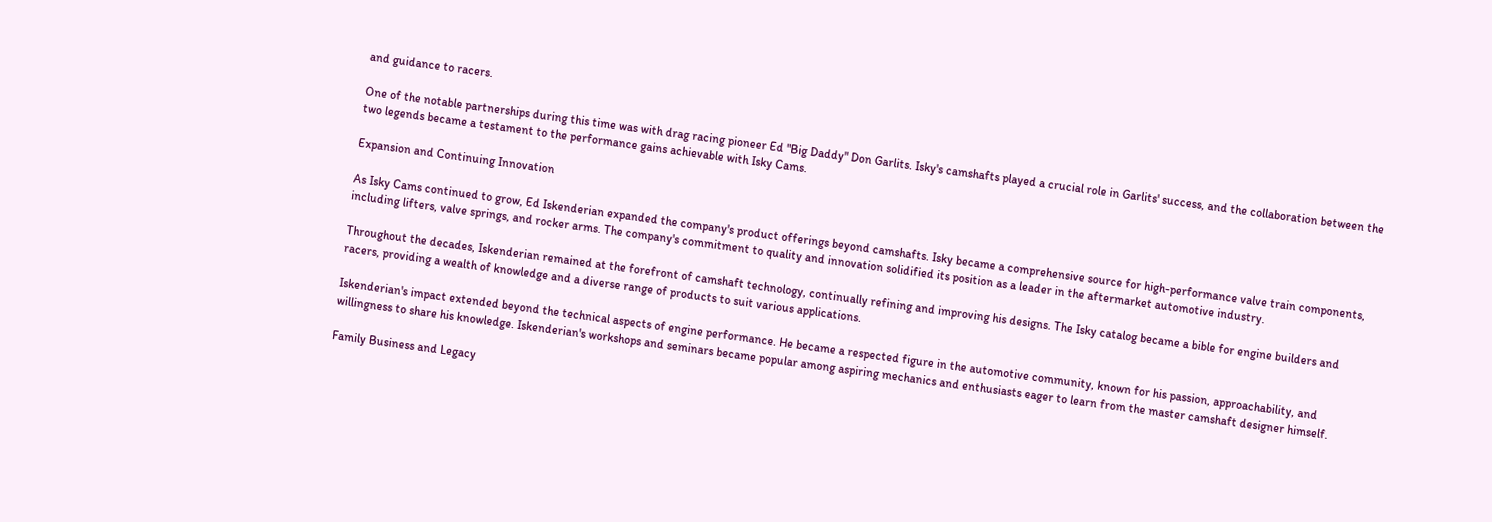and guidance to racers.

One of the notable partnerships during this time was with drag racing pioneer Ed "Big Daddy" Don Garlits. Isky's camshafts played a crucial role in Garlits' success, and the collaboration between the two legends became a testament to the performance gains achievable with Isky Cams.

Expansion and Continuing Innovation

As Isky Cams continued to grow, Ed Iskenderian expanded the company's product offerings beyond camshafts. Isky became a comprehensive source for high-performance valve train components, including lifters, valve springs, and rocker arms. The company's commitment to quality and innovation solidified its position as a leader in the aftermarket automotive industry.

Throughout the decades, Iskenderian remained at the forefront of camshaft technology, continually refining and improving his designs. The Isky catalog became a bible for engine builders and racers, providing a wealth of knowledge and a diverse range of products to suit various applications.

Iskenderian's impact extended beyond the technical aspects of engine performance. He became a respected figure in the automotive community, known for his passion, approachability, and willingness to share his knowledge. Iskenderian's workshops and seminars became popular among aspiring mechanics and enthusiasts eager to learn from the master camshaft designer himself.

Family Business and Legacy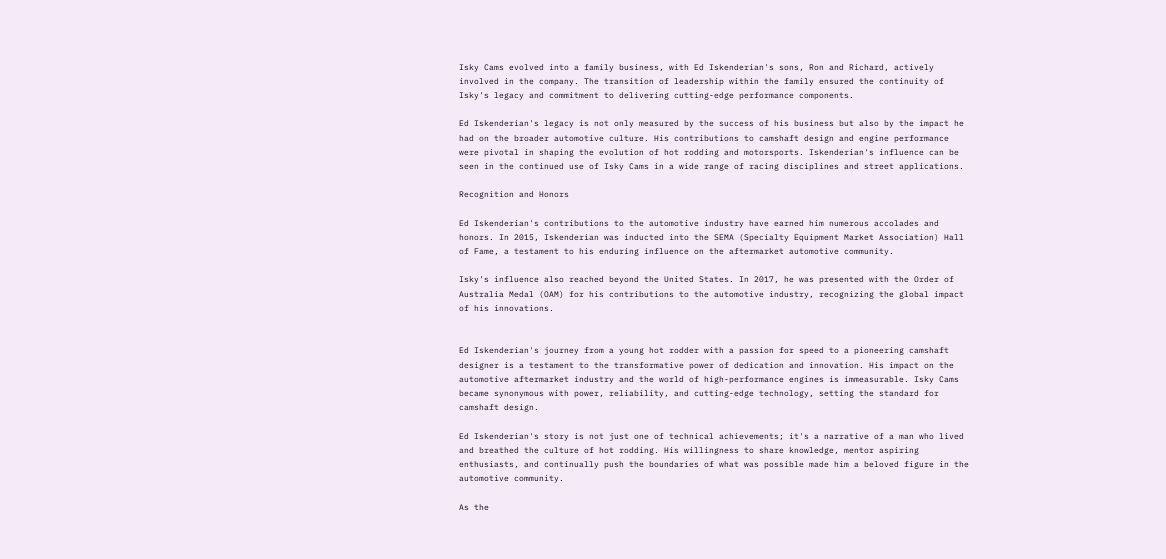Isky Cams evolved into a family business, with Ed Iskenderian's sons, Ron and Richard, actively involved in the company. The transition of leadership within the family ensured the continuity of Isky's legacy and commitment to delivering cutting-edge performance components.

Ed Iskenderian's legacy is not only measured by the success of his business but also by the impact he had on the broader automotive culture. His contributions to camshaft design and engine performance were pivotal in shaping the evolution of hot rodding and motorsports. Iskenderian's influence can be seen in the continued use of Isky Cams in a wide range of racing disciplines and street applications.

Recognition and Honors

Ed Iskenderian's contributions to the automotive industry have earned him numerous accolades and honors. In 2015, Iskenderian was inducted into the SEMA (Specialty Equipment Market Association) Hall of Fame, a testament to his enduring influence on the aftermarket automotive community.

Isky's influence also reached beyond the United States. In 2017, he was presented with the Order of Australia Medal (OAM) for his contributions to the automotive industry, recognizing the global impact of his innovations.


Ed Iskenderian's journey from a young hot rodder with a passion for speed to a pioneering camshaft designer is a testament to the transformative power of dedication and innovation. His impact on the automotive aftermarket industry and the world of high-performance engines is immeasurable. Isky Cams became synonymous with power, reliability, and cutting-edge technology, setting the standard for camshaft design.

Ed Iskenderian's story is not just one of technical achievements; it's a narrative of a man who lived and breathed the culture of hot rodding. His willingness to share knowledge, mentor aspiring enthusiasts, and continually push the boundaries of what was possible made him a beloved figure in the automotive community.

As the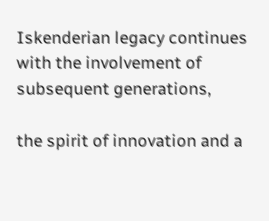Iskenderian legacy continues with the involvement of subsequent generations,

the spirit of innovation and a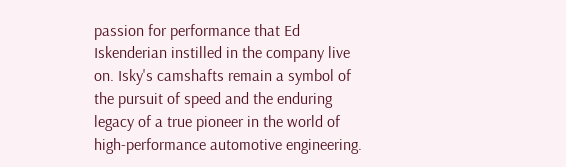passion for performance that Ed Iskenderian instilled in the company live on. Isky's camshafts remain a symbol of the pursuit of speed and the enduring legacy of a true pioneer in the world of high-performance automotive engineering.